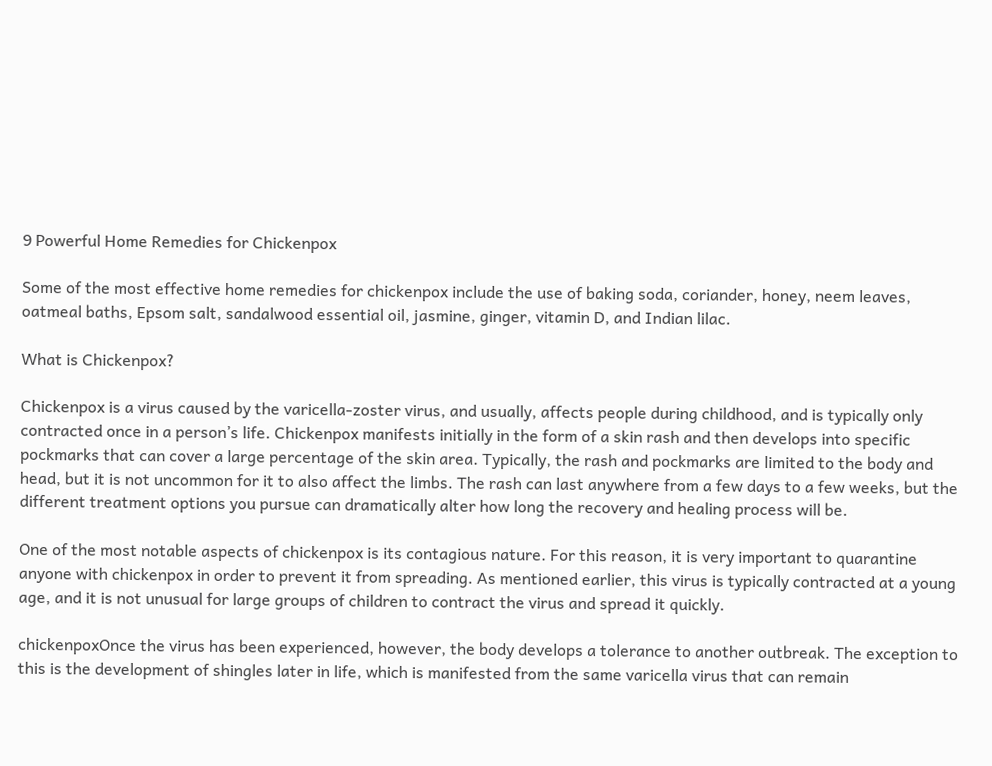9 Powerful Home Remedies for Chickenpox

Some of the most effective home remedies for chickenpox include the use of baking soda, coriander, honey, neem leaves, oatmeal baths, Epsom salt, sandalwood essential oil, jasmine, ginger, vitamin D, and Indian lilac.

What is Chickenpox?

Chickenpox is a virus caused by the varicella-zoster virus, and usually, affects people during childhood, and is typically only contracted once in a person’s life. Chickenpox manifests initially in the form of a skin rash and then develops into specific pockmarks that can cover a large percentage of the skin area. Typically, the rash and pockmarks are limited to the body and head, but it is not uncommon for it to also affect the limbs. The rash can last anywhere from a few days to a few weeks, but the different treatment options you pursue can dramatically alter how long the recovery and healing process will be.

One of the most notable aspects of chickenpox is its contagious nature. For this reason, it is very important to quarantine anyone with chickenpox in order to prevent it from spreading. As mentioned earlier, this virus is typically contracted at a young age, and it is not unusual for large groups of children to contract the virus and spread it quickly.

chickenpoxOnce the virus has been experienced, however, the body develops a tolerance to another outbreak. The exception to this is the development of shingles later in life, which is manifested from the same varicella virus that can remain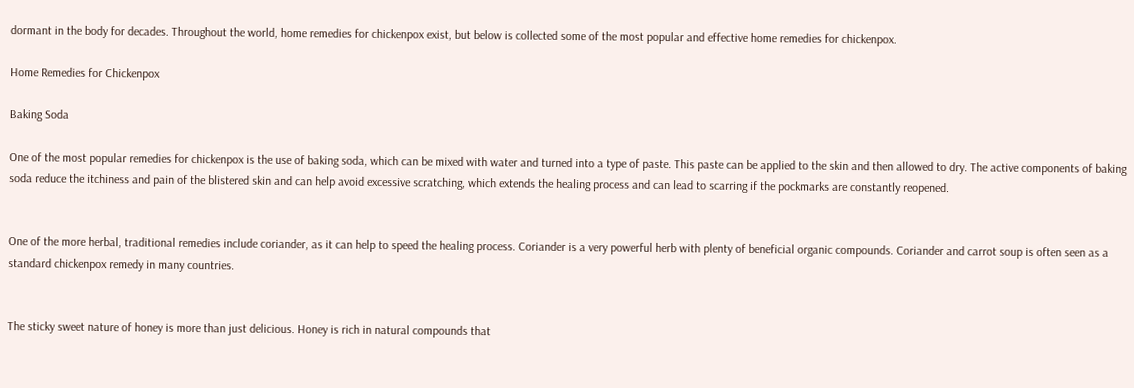dormant in the body for decades. Throughout the world, home remedies for chickenpox exist, but below is collected some of the most popular and effective home remedies for chickenpox.

Home Remedies for Chickenpox

Baking Soda

One of the most popular remedies for chickenpox is the use of baking soda, which can be mixed with water and turned into a type of paste. This paste can be applied to the skin and then allowed to dry. The active components of baking soda reduce the itchiness and pain of the blistered skin and can help avoid excessive scratching, which extends the healing process and can lead to scarring if the pockmarks are constantly reopened.


One of the more herbal, traditional remedies include coriander, as it can help to speed the healing process. Coriander is a very powerful herb with plenty of beneficial organic compounds. Coriander and carrot soup is often seen as a standard chickenpox remedy in many countries.


The sticky sweet nature of honey is more than just delicious. Honey is rich in natural compounds that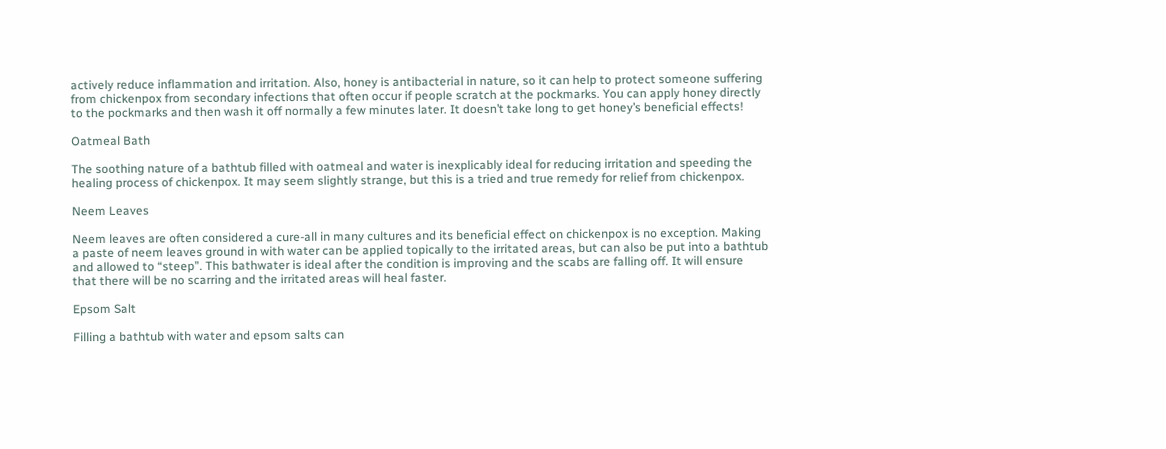actively reduce inflammation and irritation. Also, honey is antibacterial in nature, so it can help to protect someone suffering from chickenpox from secondary infections that often occur if people scratch at the pockmarks. You can apply honey directly to the pockmarks and then wash it off normally a few minutes later. It doesn’t take long to get honey’s beneficial effects!

Oatmeal Bath

The soothing nature of a bathtub filled with oatmeal and water is inexplicably ideal for reducing irritation and speeding the healing process of chickenpox. It may seem slightly strange, but this is a tried and true remedy for relief from chickenpox.

Neem Leaves

Neem leaves are often considered a cure-all in many cultures and its beneficial effect on chickenpox is no exception. Making a paste of neem leaves ground in with water can be applied topically to the irritated areas, but can also be put into a bathtub and allowed to “steep”. This bathwater is ideal after the condition is improving and the scabs are falling off. It will ensure that there will be no scarring and the irritated areas will heal faster.

Epsom Salt

Filling a bathtub with water and epsom salts can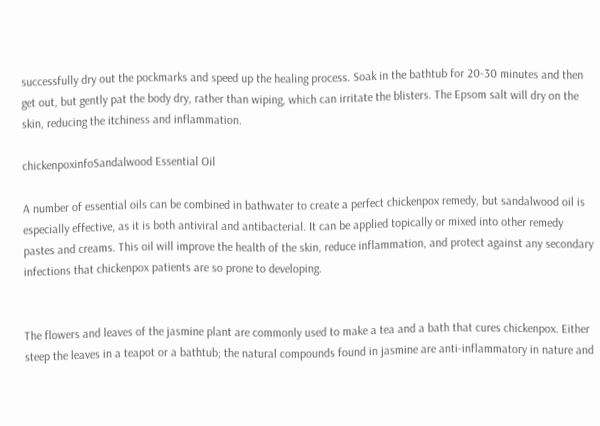successfully dry out the pockmarks and speed up the healing process. Soak in the bathtub for 20-30 minutes and then get out, but gently pat the body dry, rather than wiping, which can irritate the blisters. The Epsom salt will dry on the skin, reducing the itchiness and inflammation.

chickenpoxinfoSandalwood Essential Oil

A number of essential oils can be combined in bathwater to create a perfect chickenpox remedy, but sandalwood oil is especially effective, as it is both antiviral and antibacterial. It can be applied topically or mixed into other remedy pastes and creams. This oil will improve the health of the skin, reduce inflammation, and protect against any secondary infections that chickenpox patients are so prone to developing.


The flowers and leaves of the jasmine plant are commonly used to make a tea and a bath that cures chickenpox. Either steep the leaves in a teapot or a bathtub; the natural compounds found in jasmine are anti-inflammatory in nature and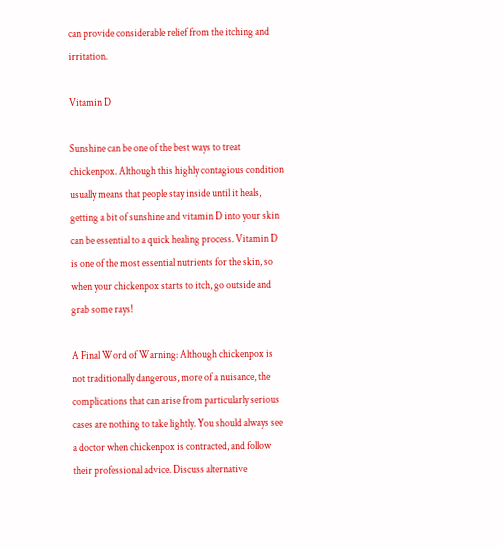can provide considerable relief from the itching and irritation.

Vitamin D

Sunshine can be one of the best ways to treat chickenpox. Although this highly contagious condition usually means that people stay inside until it heals, getting a bit of sunshine and vitamin D into your skin can be essential to a quick healing process. Vitamin D is one of the most essential nutrients for the skin, so when your chickenpox starts to itch, go outside and grab some rays!

A Final Word of Warning: Although chickenpox is not traditionally dangerous, more of a nuisance, the complications that can arise from particularly serious cases are nothing to take lightly. You should always see a doctor when chickenpox is contracted, and follow their professional advice. Discuss alternative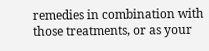remedies in combination with those treatments, or as your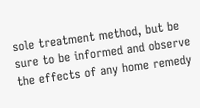sole treatment method, but be sure to be informed and observe the effects of any home remedy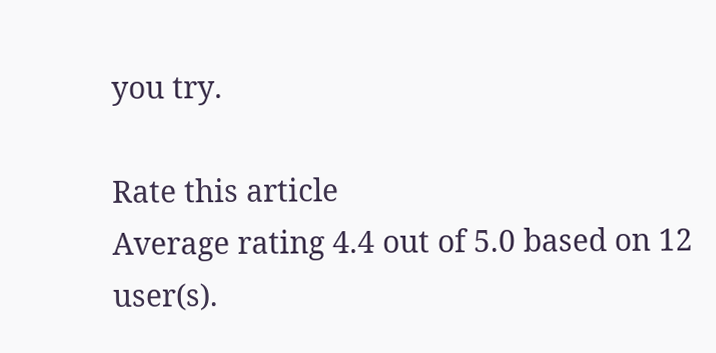you try.

Rate this article
Average rating 4.4 out of 5.0 based on 12 user(s).